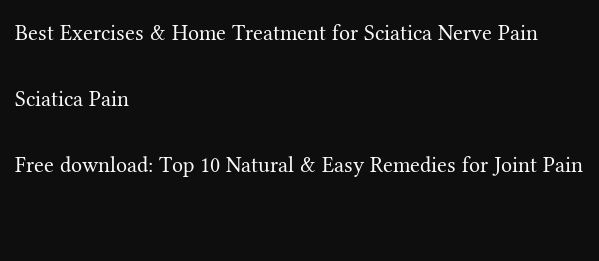Best Exercises & Home Treatment for Sciatica Nerve Pain

Sciatica Pain

Free download: Top 10 Natural & Easy Remedies for Joint Pain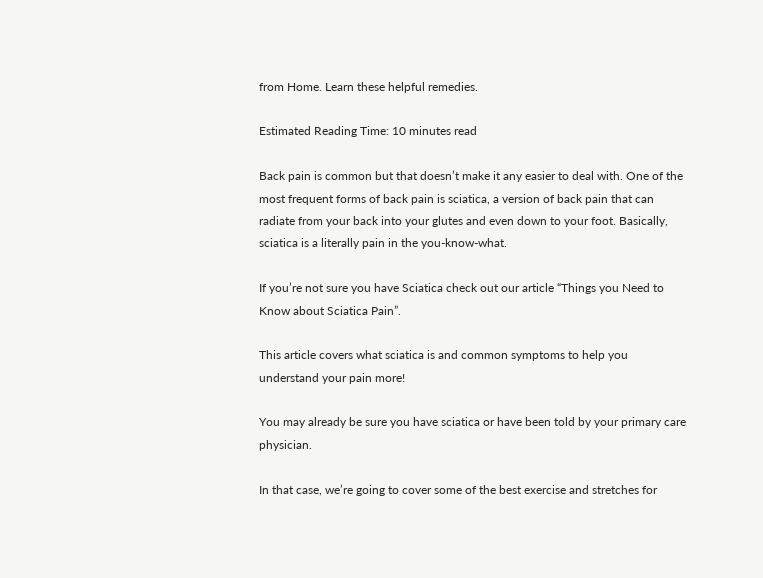from Home. Learn these helpful remedies.

Estimated Reading Time: 10 minutes read

Back pain is common but that doesn’t make it any easier to deal with. One of the most frequent forms of back pain is sciatica, a version of back pain that can radiate from your back into your glutes and even down to your foot. Basically, sciatica is a literally pain in the you-know-what.

If you’re not sure you have Sciatica check out our article “Things you Need to Know about Sciatica Pain”.

This article covers what sciatica is and common symptoms to help you understand your pain more!

You may already be sure you have sciatica or have been told by your primary care physician.

In that case, we’re going to cover some of the best exercise and stretches for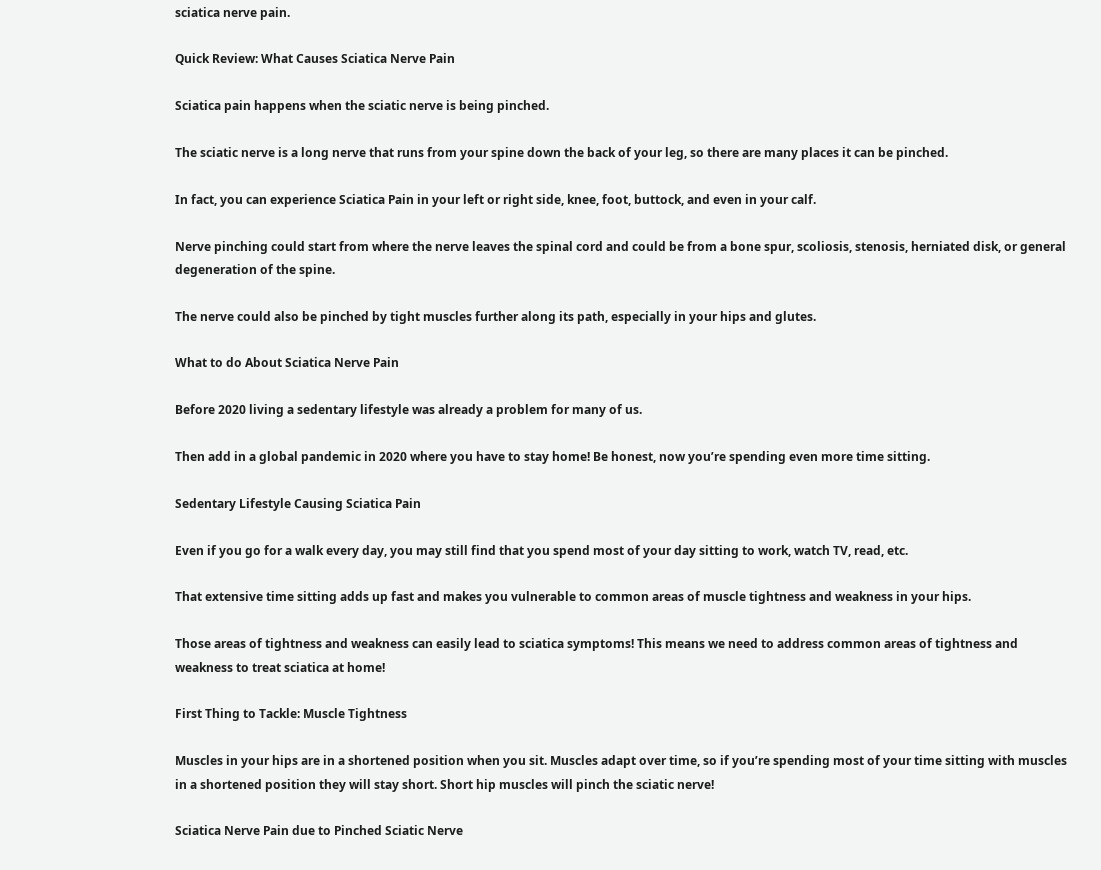sciatica nerve pain.

Quick Review: What Causes Sciatica Nerve Pain

Sciatica pain happens when the sciatic nerve is being pinched.

The sciatic nerve is a long nerve that runs from your spine down the back of your leg, so there are many places it can be pinched.

In fact, you can experience Sciatica Pain in your left or right side, knee, foot, buttock, and even in your calf.

Nerve pinching could start from where the nerve leaves the spinal cord and could be from a bone spur, scoliosis, stenosis, herniated disk, or general degeneration of the spine.

The nerve could also be pinched by tight muscles further along its path, especially in your hips and glutes.

What to do About Sciatica Nerve Pain

Before 2020 living a sedentary lifestyle was already a problem for many of us.

Then add in a global pandemic in 2020 where you have to stay home! Be honest, now you’re spending even more time sitting.

Sedentary Lifestyle Causing Sciatica Pain

Even if you go for a walk every day, you may still find that you spend most of your day sitting to work, watch TV, read, etc.

That extensive time sitting adds up fast and makes you vulnerable to common areas of muscle tightness and weakness in your hips.

Those areas of tightness and weakness can easily lead to sciatica symptoms! This means we need to address common areas of tightness and weakness to treat sciatica at home!

First Thing to Tackle: Muscle Tightness

Muscles in your hips are in a shortened position when you sit. Muscles adapt over time, so if you’re spending most of your time sitting with muscles in a shortened position they will stay short. Short hip muscles will pinch the sciatic nerve!

Sciatica Nerve Pain due to Pinched Sciatic Nerve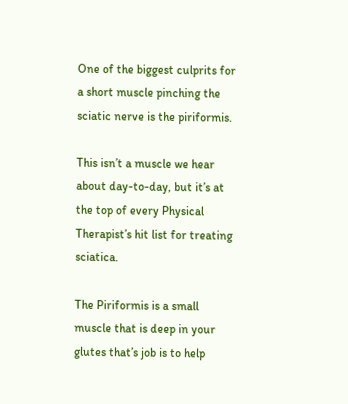One of the biggest culprits for a short muscle pinching the sciatic nerve is the piriformis.

This isn’t a muscle we hear about day-to-day, but it’s at the top of every Physical Therapist’s hit list for treating sciatica.

The Piriformis is a small muscle that is deep in your glutes that’s job is to help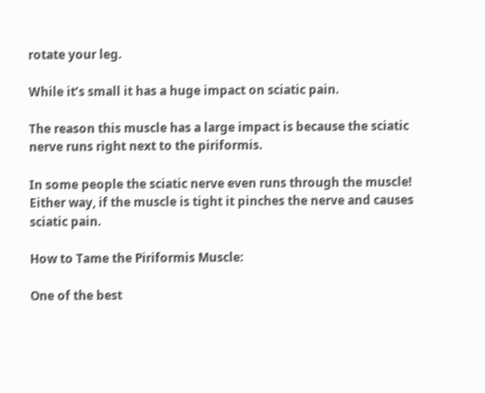rotate your leg.

While it’s small it has a huge impact on sciatic pain.

The reason this muscle has a large impact is because the sciatic nerve runs right next to the piriformis.

In some people the sciatic nerve even runs through the muscle! Either way, if the muscle is tight it pinches the nerve and causes sciatic pain.

How to Tame the Piriformis Muscle:

One of the best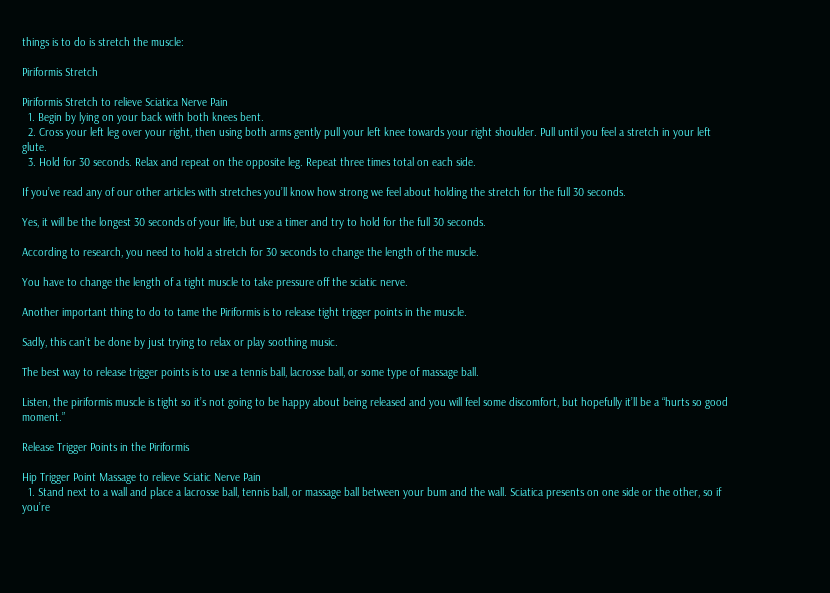things is to do is stretch the muscle:

Piriformis Stretch

Piriformis Stretch to relieve Sciatica Nerve Pain
  1. Begin by lying on your back with both knees bent.
  2. Cross your left leg over your right, then using both arms gently pull your left knee towards your right shoulder. Pull until you feel a stretch in your left glute.
  3. Hold for 30 seconds. Relax and repeat on the opposite leg. Repeat three times total on each side.

If you’ve read any of our other articles with stretches you’ll know how strong we feel about holding the stretch for the full 30 seconds.

Yes, it will be the longest 30 seconds of your life, but use a timer and try to hold for the full 30 seconds.

According to research, you need to hold a stretch for 30 seconds to change the length of the muscle.

You have to change the length of a tight muscle to take pressure off the sciatic nerve.

Another important thing to do to tame the Piriformis is to release tight trigger points in the muscle.

Sadly, this can’t be done by just trying to relax or play soothing music.

The best way to release trigger points is to use a tennis ball, lacrosse ball, or some type of massage ball.

Listen, the piriformis muscle is tight so it’s not going to be happy about being released and you will feel some discomfort, but hopefully it’ll be a “hurts so good moment.”

Release Trigger Points in the Piriformis

Hip Trigger Point Massage to relieve Sciatic Nerve Pain
  1. Stand next to a wall and place a lacrosse ball, tennis ball, or massage ball between your bum and the wall. Sciatica presents on one side or the other, so if you’re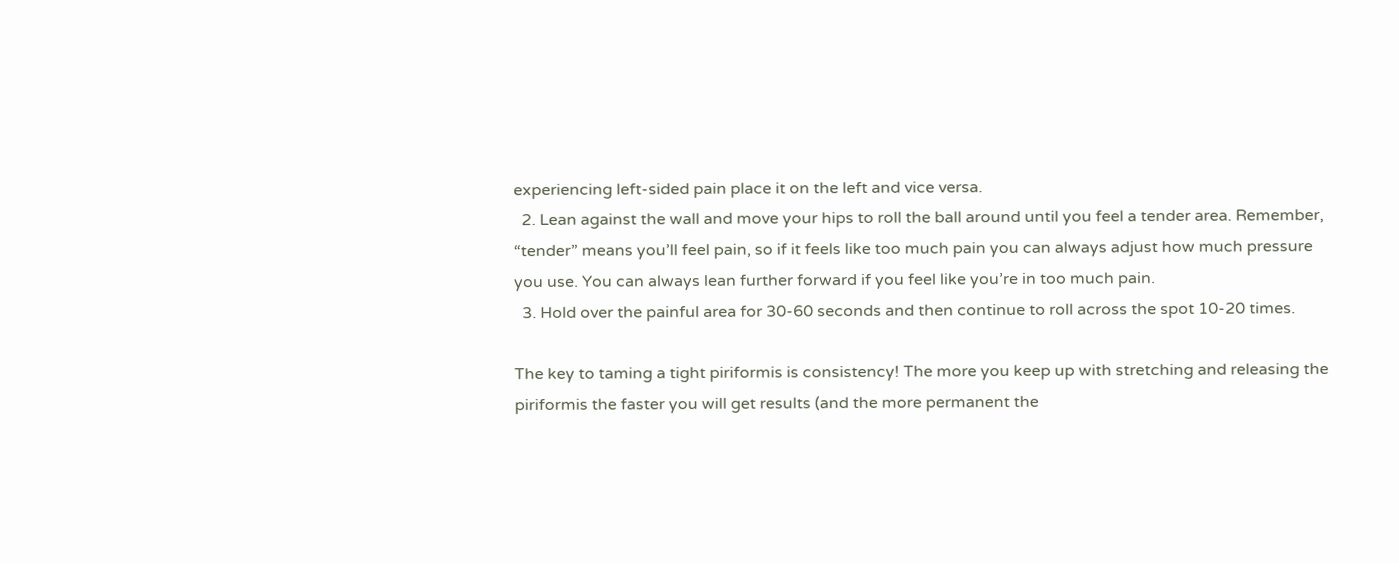experiencing left-sided pain place it on the left and vice versa.
  2. Lean against the wall and move your hips to roll the ball around until you feel a tender area. Remember, “tender” means you’ll feel pain, so if it feels like too much pain you can always adjust how much pressure you use. You can always lean further forward if you feel like you’re in too much pain.
  3. Hold over the painful area for 30-60 seconds and then continue to roll across the spot 10-20 times.

The key to taming a tight piriformis is consistency! The more you keep up with stretching and releasing the piriformis the faster you will get results (and the more permanent the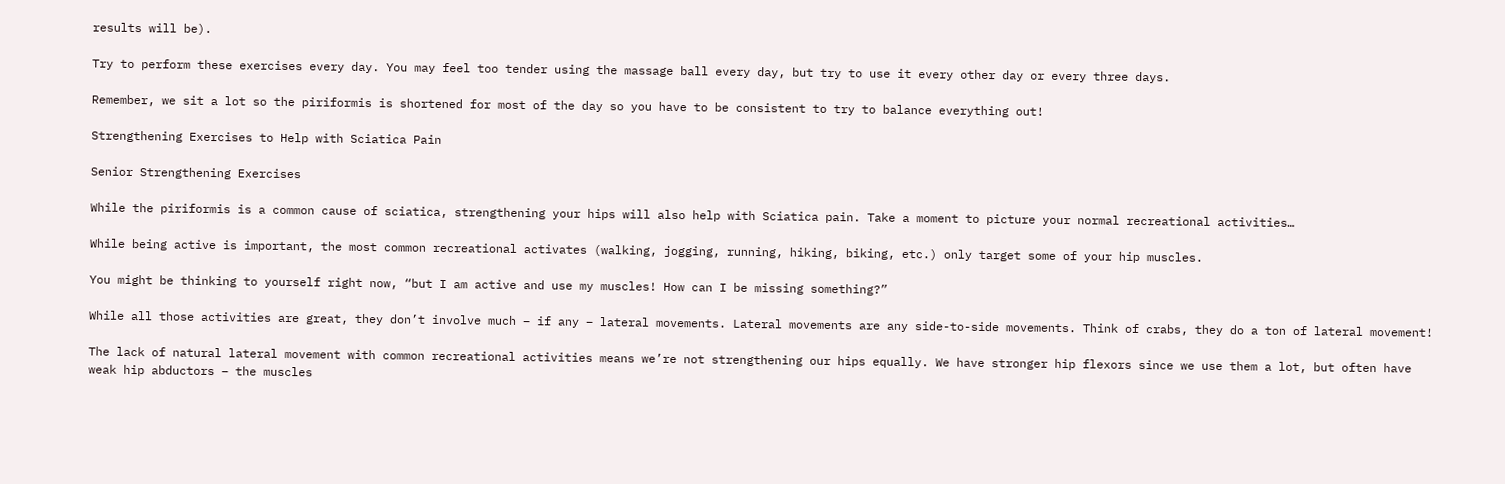results will be).

Try to perform these exercises every day. You may feel too tender using the massage ball every day, but try to use it every other day or every three days.

Remember, we sit a lot so the piriformis is shortened for most of the day so you have to be consistent to try to balance everything out!

Strengthening Exercises to Help with Sciatica Pain

Senior Strengthening Exercises

While the piriformis is a common cause of sciatica, strengthening your hips will also help with Sciatica pain. Take a moment to picture your normal recreational activities…

While being active is important, the most common recreational activates (walking, jogging, running, hiking, biking, etc.) only target some of your hip muscles.

You might be thinking to yourself right now, “but I am active and use my muscles! How can I be missing something?”

While all those activities are great, they don’t involve much – if any – lateral movements. Lateral movements are any side-to-side movements. Think of crabs, they do a ton of lateral movement!

The lack of natural lateral movement with common recreational activities means we’re not strengthening our hips equally. We have stronger hip flexors since we use them a lot, but often have weak hip abductors – the muscles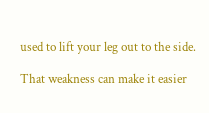used to lift your leg out to the side.

That weakness can make it easier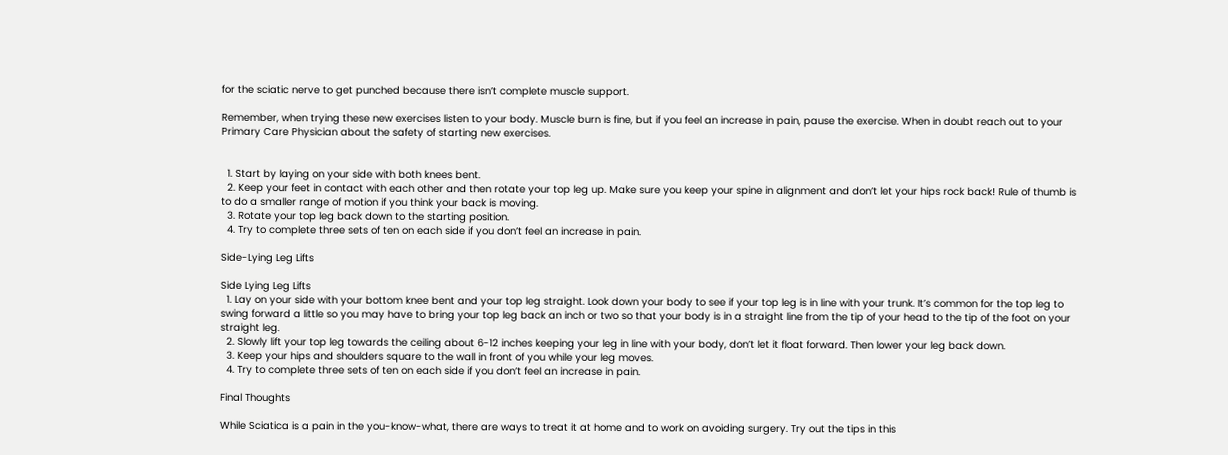for the sciatic nerve to get punched because there isn’t complete muscle support.

Remember, when trying these new exercises listen to your body. Muscle burn is fine, but if you feel an increase in pain, pause the exercise. When in doubt reach out to your Primary Care Physician about the safety of starting new exercises.


  1. Start by laying on your side with both knees bent.
  2. Keep your feet in contact with each other and then rotate your top leg up. Make sure you keep your spine in alignment and don’t let your hips rock back! Rule of thumb is to do a smaller range of motion if you think your back is moving.
  3. Rotate your top leg back down to the starting position.
  4. Try to complete three sets of ten on each side if you don’t feel an increase in pain.

Side-Lying Leg Lifts

Side Lying Leg Lifts
  1. Lay on your side with your bottom knee bent and your top leg straight. Look down your body to see if your top leg is in line with your trunk. It’s common for the top leg to swing forward a little so you may have to bring your top leg back an inch or two so that your body is in a straight line from the tip of your head to the tip of the foot on your straight leg.
  2. Slowly lift your top leg towards the ceiling about 6-12 inches keeping your leg in line with your body, don’t let it float forward. Then lower your leg back down.
  3. Keep your hips and shoulders square to the wall in front of you while your leg moves.
  4. Try to complete three sets of ten on each side if you don’t feel an increase in pain.

Final Thoughts

While Sciatica is a pain in the you-know-what, there are ways to treat it at home and to work on avoiding surgery. Try out the tips in this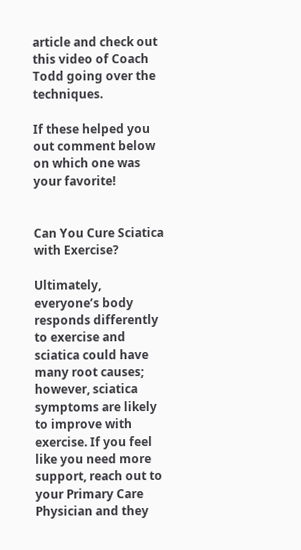article and check out this video of Coach Todd going over the techniques.

If these helped you out comment below on which one was your favorite!


Can You Cure Sciatica with Exercise?

Ultimately, everyone’s body responds differently to exercise and sciatica could have many root causes; however, sciatica symptoms are likely to improve with exercise. If you feel like you need more support, reach out to your Primary Care Physician and they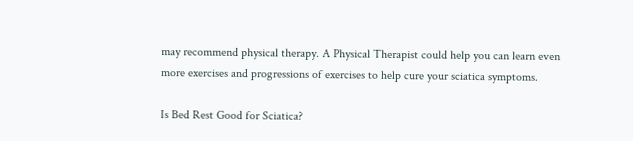may recommend physical therapy. A Physical Therapist could help you can learn even more exercises and progressions of exercises to help cure your sciatica symptoms.

Is Bed Rest Good for Sciatica?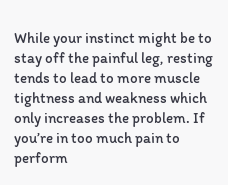While your instinct might be to stay off the painful leg, resting tends to lead to more muscle tightness and weakness which only increases the problem. If you’re in too much pain to perform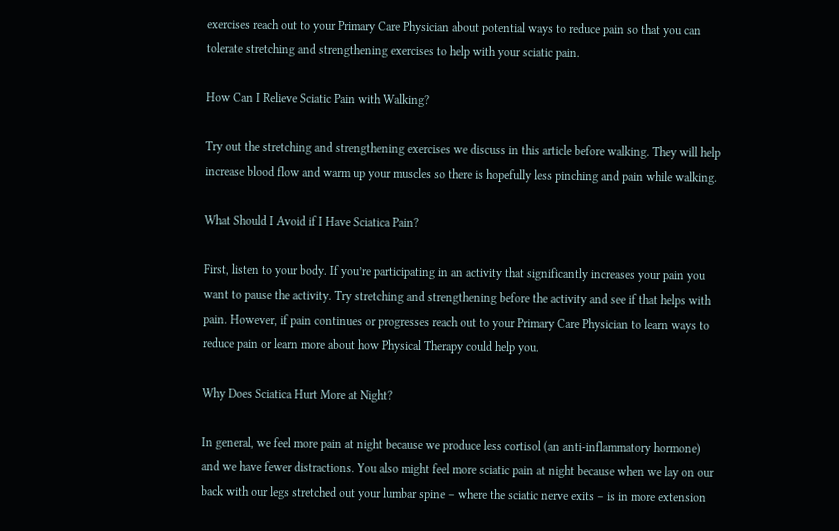exercises reach out to your Primary Care Physician about potential ways to reduce pain so that you can tolerate stretching and strengthening exercises to help with your sciatic pain.

How Can I Relieve Sciatic Pain with Walking?

Try out the stretching and strengthening exercises we discuss in this article before walking. They will help increase blood flow and warm up your muscles so there is hopefully less pinching and pain while walking.

What Should I Avoid if I Have Sciatica Pain?

First, listen to your body. If you’re participating in an activity that significantly increases your pain you want to pause the activity. Try stretching and strengthening before the activity and see if that helps with pain. However, if pain continues or progresses reach out to your Primary Care Physician to learn ways to reduce pain or learn more about how Physical Therapy could help you.

Why Does Sciatica Hurt More at Night?

In general, we feel more pain at night because we produce less cortisol (an anti-inflammatory hormone) and we have fewer distractions. You also might feel more sciatic pain at night because when we lay on our back with our legs stretched out your lumbar spine – where the sciatic nerve exits – is in more extension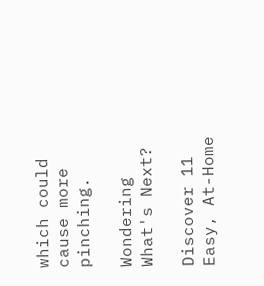which could cause more pinching.

Wondering What's Next?

Discover 11 Easy, At-Home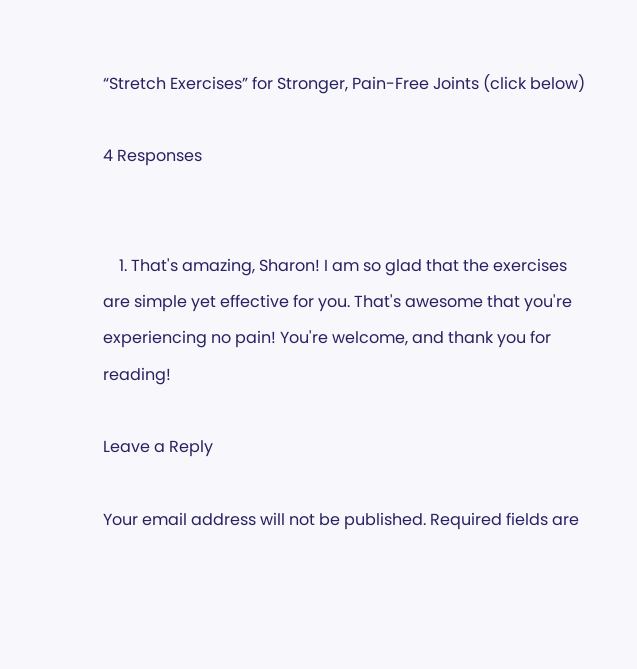“Stretch Exercises” for Stronger, Pain-Free Joints (click below)

4 Responses


    1. That's amazing, Sharon! I am so glad that the exercises are simple yet effective for you. That's awesome that you're experiencing no pain! You're welcome, and thank you for reading!

Leave a Reply

Your email address will not be published. Required fields are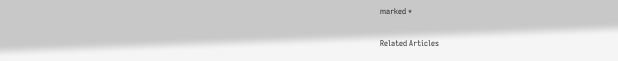marked *

Related Articles